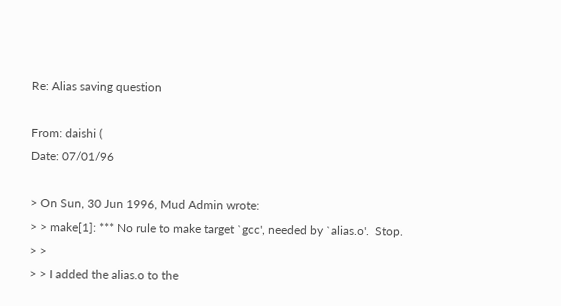Re: Alias saving question

From: daishi (
Date: 07/01/96

> On Sun, 30 Jun 1996, Mud Admin wrote:
> > make[1]: *** No rule to make target `gcc', needed by `alias.o'.  Stop.
> >
> > I added the alias.o to the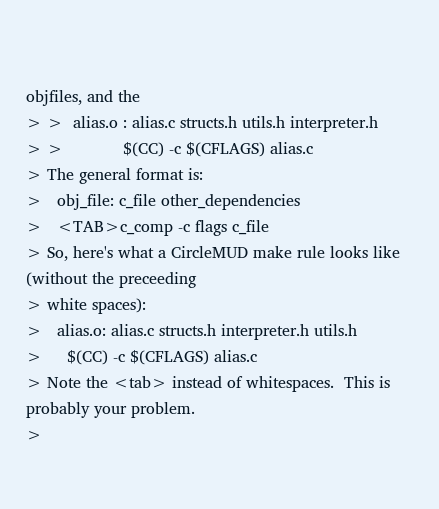objfiles, and the
> >  alias.o : alias.c structs.h utils.h interpreter.h
> >            $(CC) -c $(CFLAGS) alias.c
> The general format is:
>   obj_file: c_file other_dependencies
>   <TAB>c_comp -c flags c_file
> So, here's what a CircleMUD make rule looks like (without the preceeding
> white spaces):
>   alias.o: alias.c structs.h interpreter.h utils.h
>     $(CC) -c $(CFLAGS) alias.c
> Note the <tab> instead of whitespaces.  This is probably your problem.
>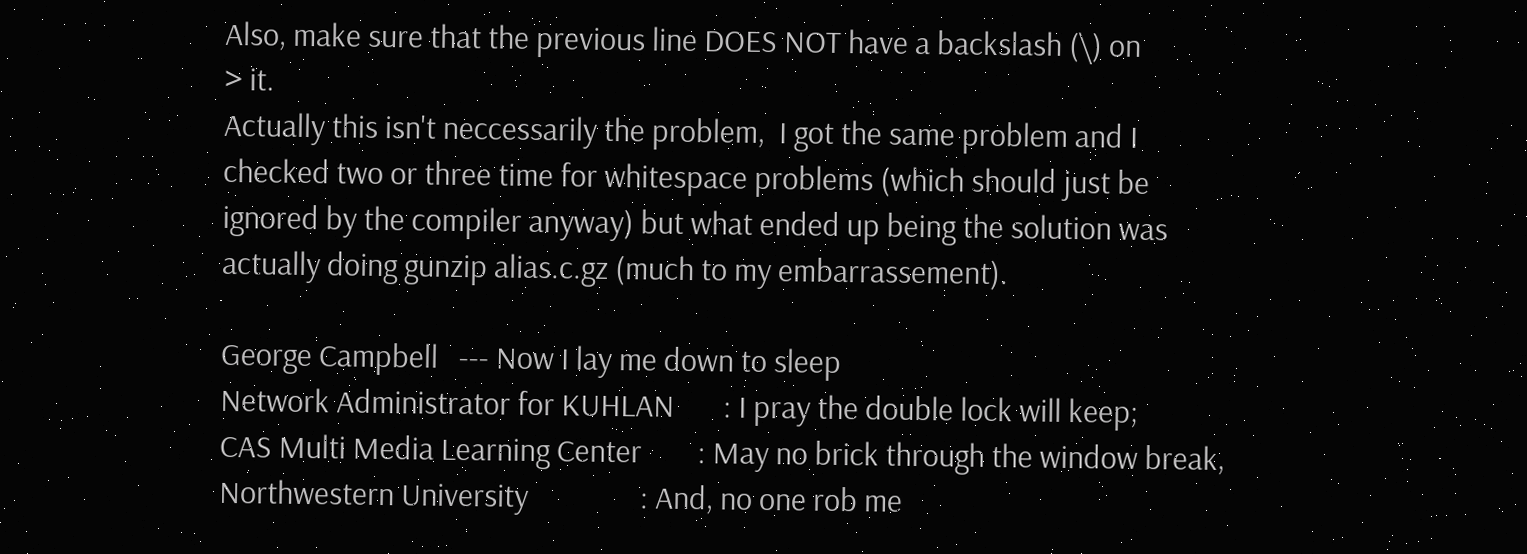Also, make sure that the previous line DOES NOT have a backslash (\) on
> it.
Actually this isn't neccessarily the problem,  I got the same problem and I
checked two or three time for whitespace problems (which should just be
ignored by the compiler anyway) but what ended up being the solution was
actually doing gunzip alias.c.gz (much to my embarrassement).

George Campbell   --- Now I lay me down to sleep
Network Administrator for KUHLAN       : I pray the double lock will keep;
CAS Multi Media Learning Center        : May no brick through the window break,
Northwestern University                : And, no one rob me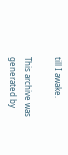till I awake.

This archive was generated by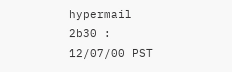hypermail 2b30 : 12/07/00 PST